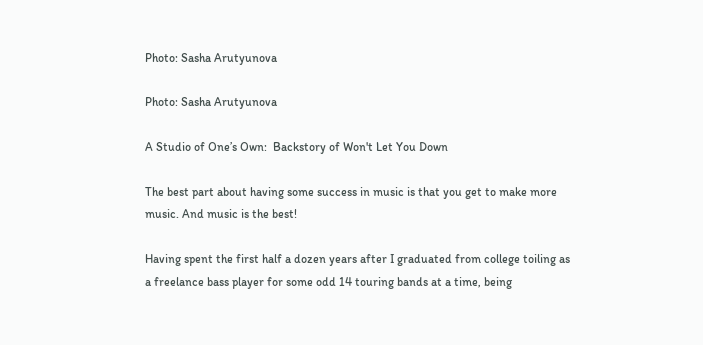Photo: Sasha Arutyunova

Photo: Sasha Arutyunova

A Studio of One’s Own:  Backstory of Won't Let You Down

The best part about having some success in music is that you get to make more music. And music is the best!

Having spent the first half a dozen years after I graduated from college toiling as a freelance bass player for some odd 14 touring bands at a time, being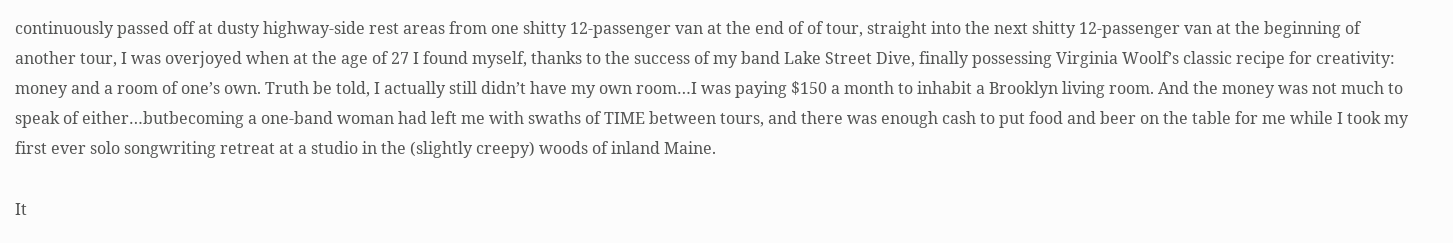continuously passed off at dusty highway-side rest areas from one shitty 12-passenger van at the end of of tour, straight into the next shitty 12-passenger van at the beginning of another tour, I was overjoyed when at the age of 27 I found myself, thanks to the success of my band Lake Street Dive, finally possessing Virginia Woolf’s classic recipe for creativity: money and a room of one’s own. Truth be told, I actually still didn’t have my own room…I was paying $150 a month to inhabit a Brooklyn living room. And the money was not much to speak of either…butbecoming a one-band woman had left me with swaths of TIME between tours, and there was enough cash to put food and beer on the table for me while I took my first ever solo songwriting retreat at a studio in the (slightly creepy) woods of inland Maine.

It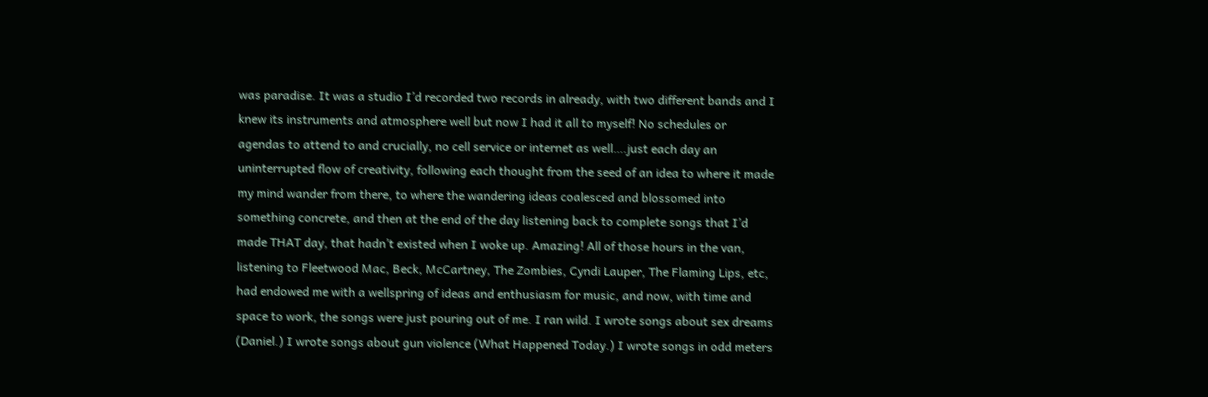was paradise. It was a studio I’d recorded two records in already, with two different bands and I knew its instruments and atmosphere well but now I had it all to myself! No schedules or agendas to attend to and crucially, no cell service or internet as well….just each day an uninterrupted flow of creativity, following each thought from the seed of an idea to where it made my mind wander from there, to where the wandering ideas coalesced and blossomed into something concrete, and then at the end of the day listening back to complete songs that I’d made THAT day, that hadn’t existed when I woke up. Amazing! All of those hours in the van, listening to Fleetwood Mac, Beck, McCartney, The Zombies, Cyndi Lauper, The Flaming Lips, etc, had endowed me with a wellspring of ideas and enthusiasm for music, and now, with time and space to work, the songs were just pouring out of me. I ran wild. I wrote songs about sex dreams (Daniel.) I wrote songs about gun violence (What Happened Today.) I wrote songs in odd meters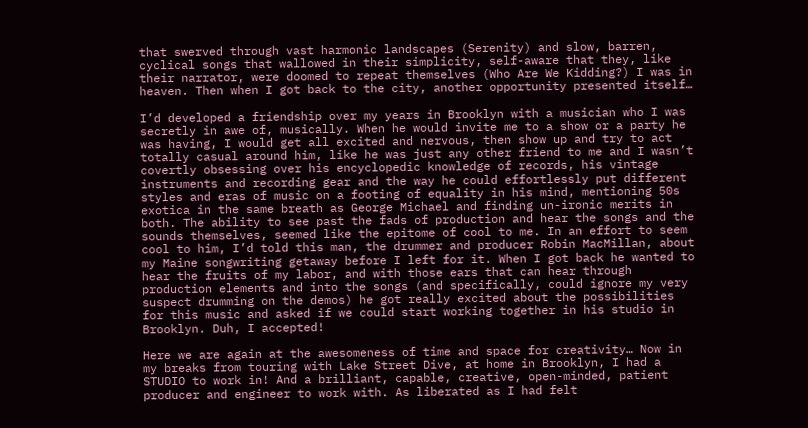that swerved through vast harmonic landscapes (Serenity) and slow, barren, cyclical songs that wallowed in their simplicity, self-aware that they, like their narrator, were doomed to repeat themselves (Who Are We Kidding?) I was in heaven. Then when I got back to the city, another opportunity presented itself…

I’d developed a friendship over my years in Brooklyn with a musician who I was secretly in awe of, musically. When he would invite me to a show or a party he was having, I would get all excited and nervous, then show up and try to act totally casual around him, like he was just any other friend to me and I wasn’t covertly obsessing over his encyclopedic knowledge of records, his vintage instruments and recording gear and the way he could effortlessly put different styles and eras of music on a footing of equality in his mind, mentioning 50s exotica in the same breath as George Michael and finding un-ironic merits in both. The ability to see past the fads of production and hear the songs and the sounds themselves, seemed like the epitome of cool to me. In an effort to seem cool to him, I’d told this man, the drummer and producer Robin MacMillan, about my Maine songwriting getaway before I left for it. When I got back he wanted to hear the fruits of my labor, and with those ears that can hear through production elements and into the songs (and specifically, could ignore my very suspect drumming on the demos) he got really excited about the possibilities for this music and asked if we could start working together in his studio in Brooklyn. Duh, I accepted!

Here we are again at the awesomeness of time and space for creativity… Now in my breaks from touring with Lake Street Dive, at home in Brooklyn, I had a STUDIO to work in! And a brilliant, capable, creative, open-minded, patient producer and engineer to work with. As liberated as I had felt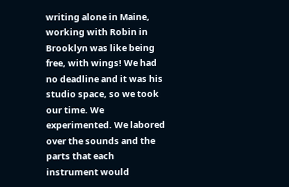writing alone in Maine, working with Robin in Brooklyn was like being free, with wings! We had no deadline and it was his studio space, so we took our time. We experimented. We labored over the sounds and the parts that each instrument would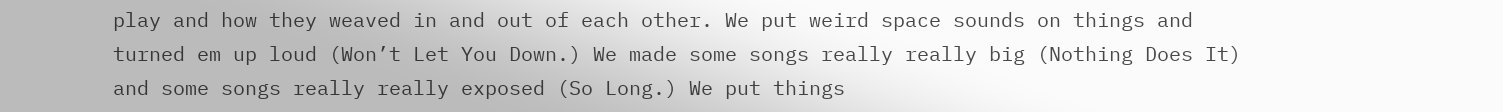play and how they weaved in and out of each other. We put weird space sounds on things and turned em up loud (Won’t Let You Down.) We made some songs really really big (Nothing Does It) and some songs really really exposed (So Long.) We put things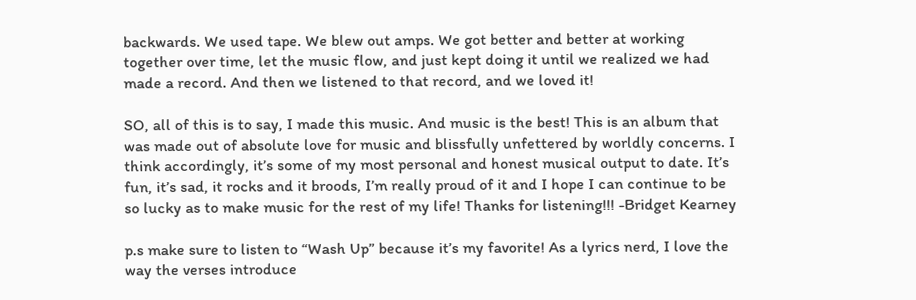backwards. We used tape. We blew out amps. We got better and better at working together over time, let the music flow, and just kept doing it until we realized we had made a record. And then we listened to that record, and we loved it!

SO, all of this is to say, I made this music. And music is the best! This is an album that was made out of absolute love for music and blissfully unfettered by worldly concerns. I think accordingly, it’s some of my most personal and honest musical output to date. It’s fun, it’s sad, it rocks and it broods, I’m really proud of it and I hope I can continue to be so lucky as to make music for the rest of my life! Thanks for listening!!! -Bridget Kearney

p.s make sure to listen to “Wash Up” because it’s my favorite! As a lyrics nerd, I love the way the verses introduce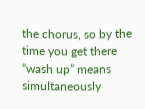the chorus, so by the time you get there “wash up” means simultaneously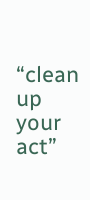“clean up your act”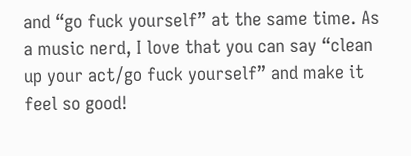and “go fuck yourself” at the same time. As a music nerd, I love that you can say “clean up your act/go fuck yourself” and make it feel so good!